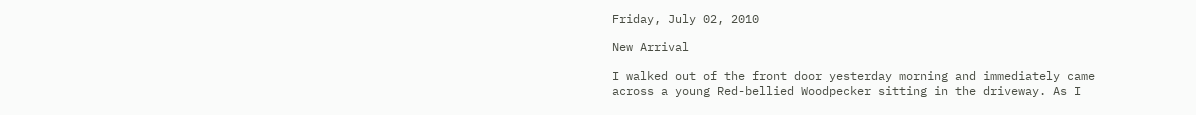Friday, July 02, 2010

New Arrival

I walked out of the front door yesterday morning and immediately came across a young Red-bellied Woodpecker sitting in the driveway. As I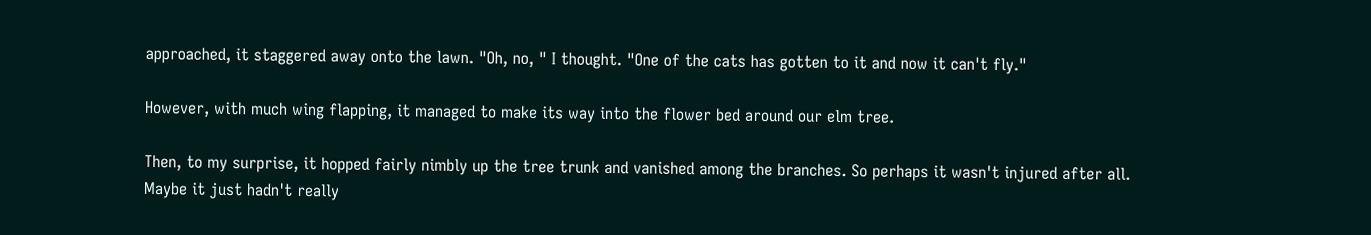approached, it staggered away onto the lawn. "Oh, no, " I thought. "One of the cats has gotten to it and now it can't fly."

However, with much wing flapping, it managed to make its way into the flower bed around our elm tree.

Then, to my surprise, it hopped fairly nimbly up the tree trunk and vanished among the branches. So perhaps it wasn't injured after all. Maybe it just hadn't really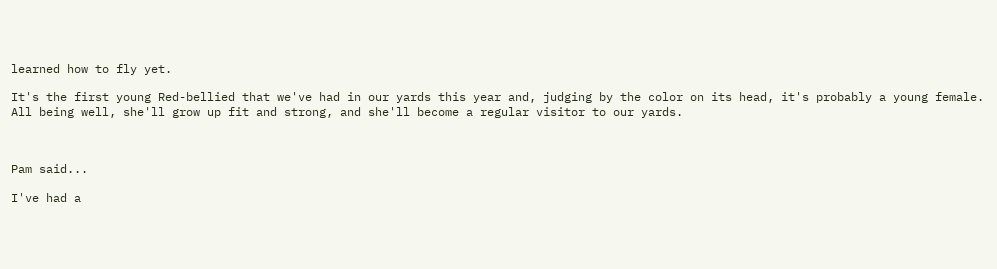learned how to fly yet.

It's the first young Red-bellied that we've had in our yards this year and, judging by the color on its head, it's probably a young female. All being well, she'll grow up fit and strong, and she'll become a regular visitor to our yards.



Pam said...

I've had a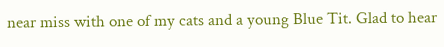near miss with one of my cats and a young Blue Tit. Glad to hear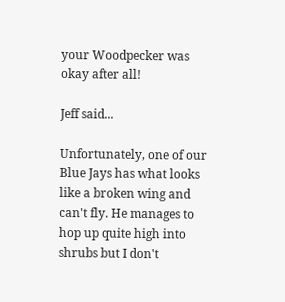your Woodpecker was okay after all!

Jeff said...

Unfortunately, one of our Blue Jays has what looks like a broken wing and can't fly. He manages to hop up quite high into shrubs but I don't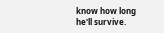know how long he'll survive.